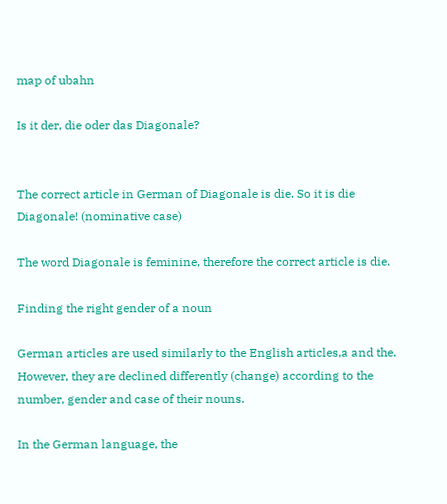map of ubahn

Is it der, die oder das Diagonale?


The correct article in German of Diagonale is die. So it is die Diagonale! (nominative case)

The word Diagonale is feminine, therefore the correct article is die.

Finding the right gender of a noun

German articles are used similarly to the English articles,a and the. However, they are declined differently (change) according to the number, gender and case of their nouns.

In the German language, the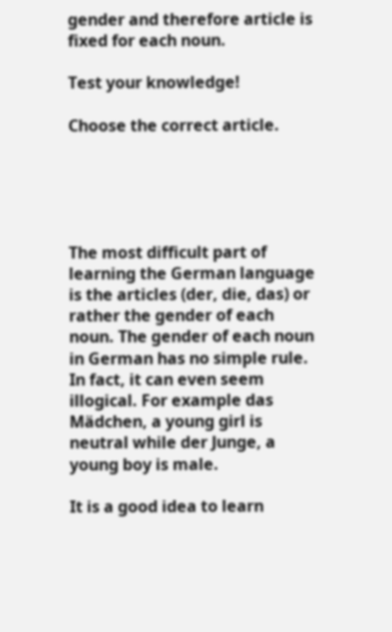gender and therefore article is fixed for each noun.

Test your knowledge!

Choose the correct article.





The most difficult part of learning the German language is the articles (der, die, das) or rather the gender of each noun. The gender of each noun in German has no simple rule. In fact, it can even seem illogical. For example das Mädchen, a young girl is neutral while der Junge, a young boy is male.

It is a good idea to learn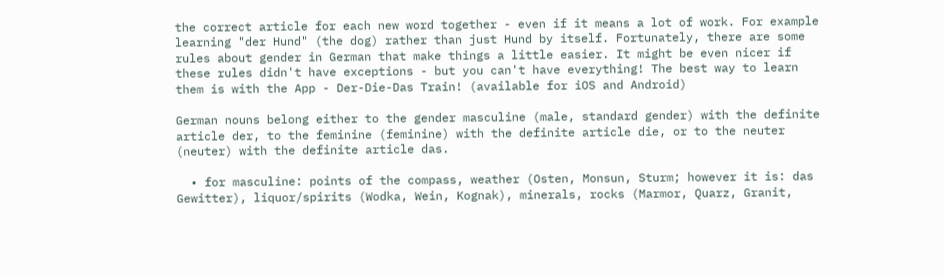the correct article for each new word together - even if it means a lot of work. For example learning "der Hund" (the dog) rather than just Hund by itself. Fortunately, there are some rules about gender in German that make things a little easier. It might be even nicer if these rules didn't have exceptions - but you can't have everything! The best way to learn them is with the App - Der-Die-Das Train! (available for iOS and Android)

German nouns belong either to the gender masculine (male, standard gender) with the definite article der, to the feminine (feminine) with the definite article die, or to the neuter (neuter) with the definite article das.

  • for masculine: points of the compass, weather (Osten, Monsun, Sturm; however it is: das Gewitter), liquor/spirits (Wodka, Wein, Kognak), minerals, rocks (Marmor, Quarz, Granit,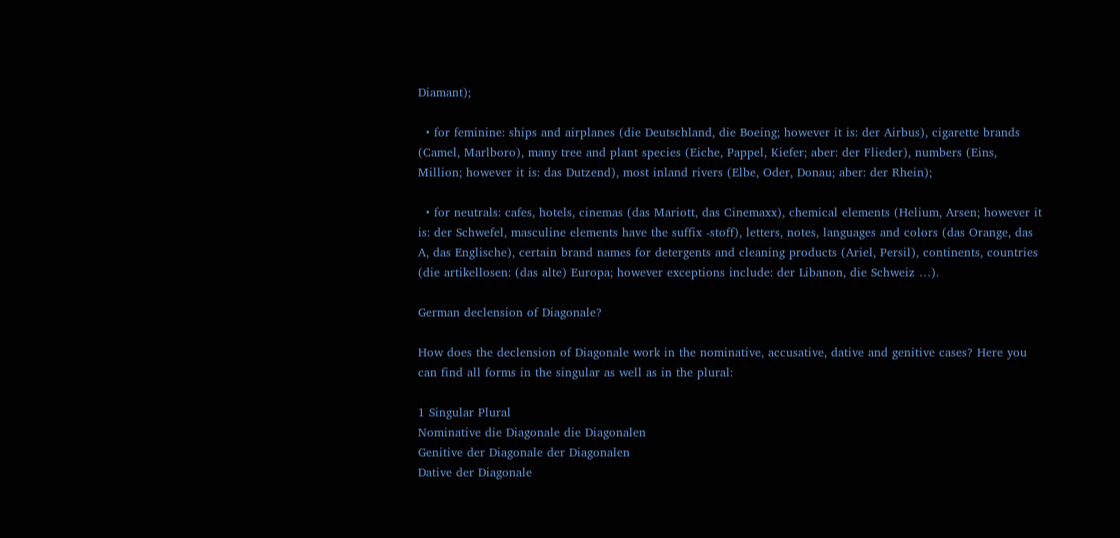Diamant);

  • for feminine: ships and airplanes (die Deutschland, die Boeing; however it is: der Airbus), cigarette brands (Camel, Marlboro), many tree and plant species (Eiche, Pappel, Kiefer; aber: der Flieder), numbers (Eins, Million; however it is: das Dutzend), most inland rivers (Elbe, Oder, Donau; aber: der Rhein);

  • for neutrals: cafes, hotels, cinemas (das Mariott, das Cinemaxx), chemical elements (Helium, Arsen; however it is: der Schwefel, masculine elements have the suffix -stoff), letters, notes, languages and colors (das Orange, das A, das Englische), certain brand names for detergents and cleaning products (Ariel, Persil), continents, countries (die artikellosen: (das alte) Europa; however exceptions include: der Libanon, die Schweiz …).

German declension of Diagonale?

How does the declension of Diagonale work in the nominative, accusative, dative and genitive cases? Here you can find all forms in the singular as well as in the plural:

1 Singular Plural
Nominative die Diagonale die Diagonalen
Genitive der Diagonale der Diagonalen
Dative der Diagonale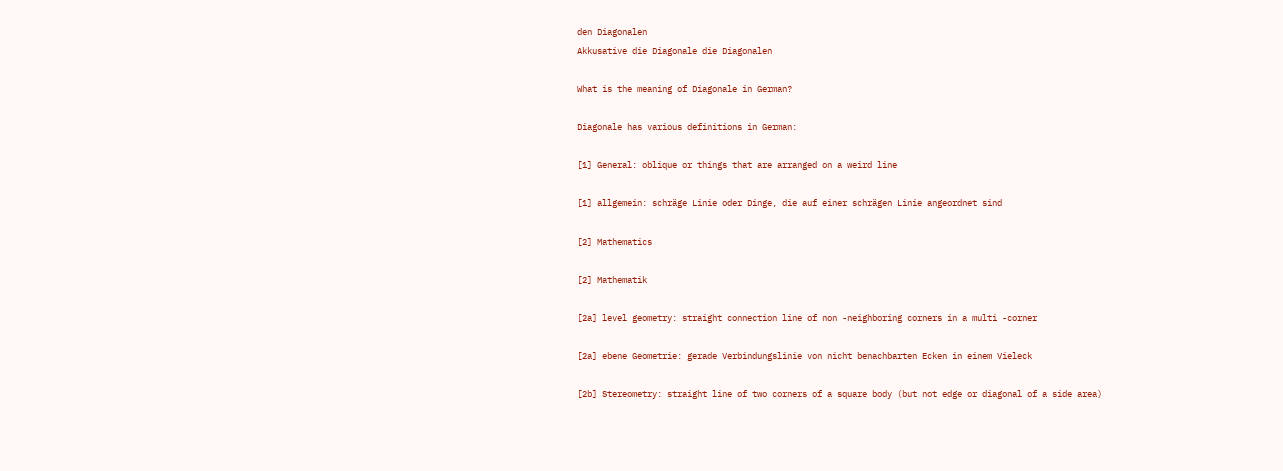den Diagonalen
Akkusative die Diagonale die Diagonalen

What is the meaning of Diagonale in German?

Diagonale has various definitions in German:

[1] General: oblique or things that are arranged on a weird line

[1] allgemein: schräge Linie oder Dinge, die auf einer schrägen Linie angeordnet sind

[2] Mathematics

[2] Mathematik

[2a] level geometry: straight connection line of non -neighboring corners in a multi -corner

[2a] ebene Geometrie: gerade Verbindungslinie von nicht benachbarten Ecken in einem Vieleck

[2b] Stereometry: straight line of two corners of a square body (but not edge or diagonal of a side area)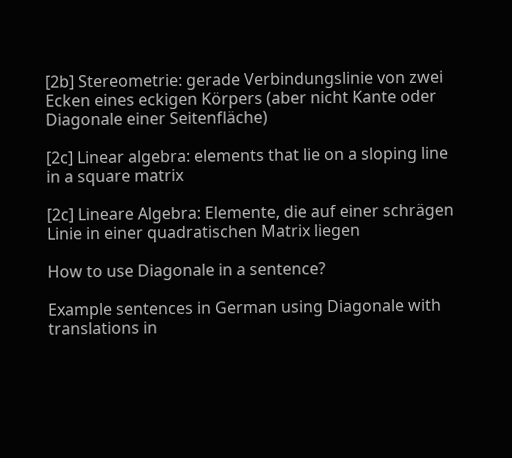[2b] Stereometrie: gerade Verbindungslinie von zwei Ecken eines eckigen Körpers (aber nicht Kante oder Diagonale einer Seitenfläche)

[2c] Linear algebra: elements that lie on a sloping line in a square matrix

[2c] Lineare Algebra: Elemente, die auf einer schrägen Linie in einer quadratischen Matrix liegen

How to use Diagonale in a sentence?

Example sentences in German using Diagonale with translations in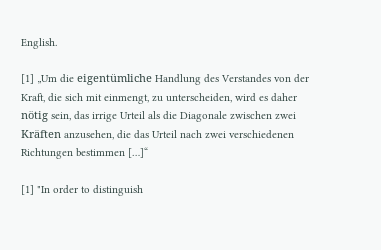English.

[1] „Um die eigentümliche Handlung des Verstandes von der Kraft, die sich mit einmengt, zu unterscheiden, wird es daher nötig sein, das irrige Urteil als die Diagonale zwischen zwei Kräften anzusehen, die das Urteil nach zwei verschiedenen Richtungen bestimmen […]“

[1] "In order to distinguish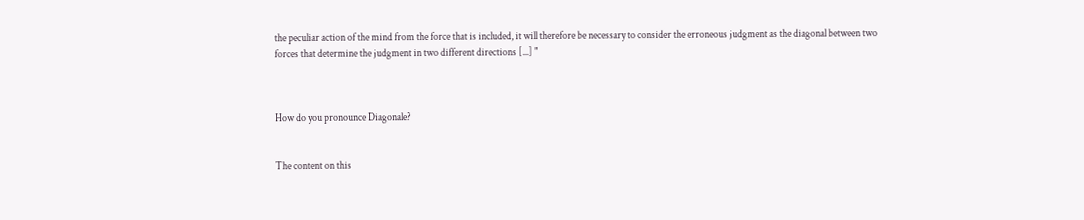the peculiar action of the mind from the force that is included, it will therefore be necessary to consider the erroneous judgment as the diagonal between two forces that determine the judgment in two different directions [...] "



How do you pronounce Diagonale?


The content on this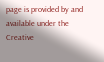page is provided by and available under the Creative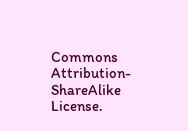Commons Attribution-ShareAlike License.